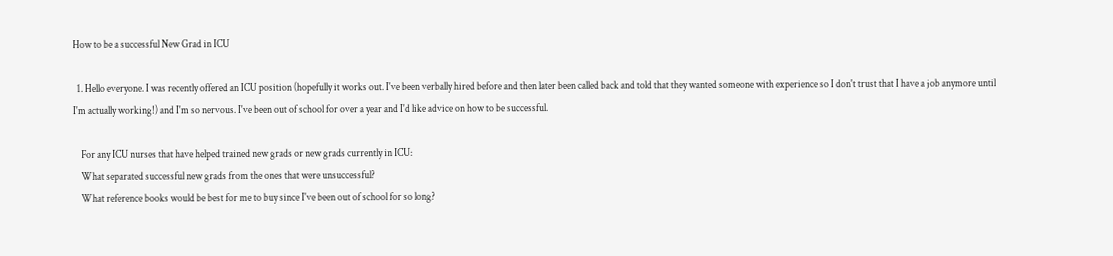How to be a successful New Grad in ICU

  1. Hello everyone. I was recently offered an ICU position (hopefully it works out. I've been verbally hired before and then later been called back and told that they wanted someone with experience so I don't trust that I have a job anymore until I'm actually working!) and I'm so nervous. I've been out of school for over a year and I'd like advice on how to be successful.

    For any ICU nurses that have helped trained new grads or new grads currently in ICU:
    What separated successful new grads from the ones that were unsuccessful?
    What reference books would be best for me to buy since I've been out of school for so long?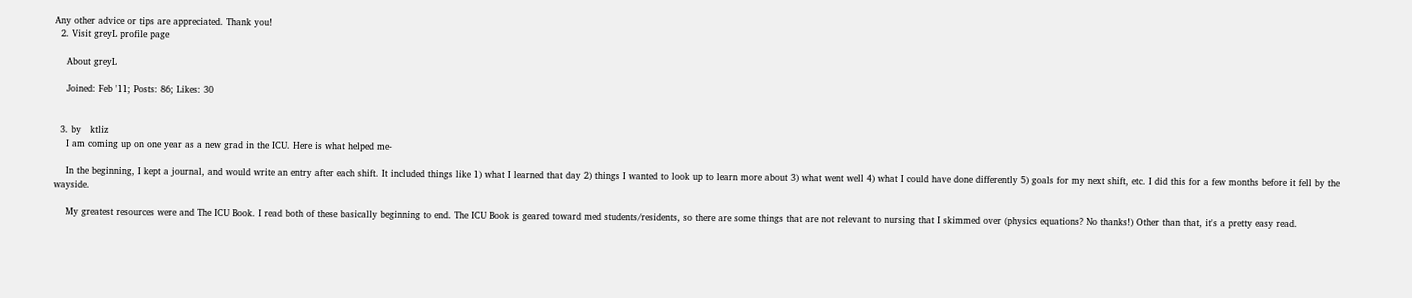Any other advice or tips are appreciated. Thank you!
  2. Visit greyL profile page

    About greyL

    Joined: Feb '11; Posts: 86; Likes: 30


  3. by   ktliz
    I am coming up on one year as a new grad in the ICU. Here is what helped me-

    In the beginning, I kept a journal, and would write an entry after each shift. It included things like 1) what I learned that day 2) things I wanted to look up to learn more about 3) what went well 4) what I could have done differently 5) goals for my next shift, etc. I did this for a few months before it fell by the wayside.

    My greatest resources were and The ICU Book. I read both of these basically beginning to end. The ICU Book is geared toward med students/residents, so there are some things that are not relevant to nursing that I skimmed over (physics equations? No thanks!) Other than that, it's a pretty easy read.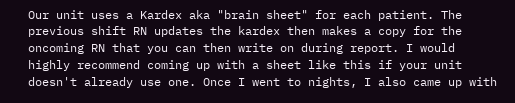Our unit uses a Kardex aka "brain sheet" for each patient. The previous shift RN updates the kardex then makes a copy for the oncoming RN that you can then write on during report. I would highly recommend coming up with a sheet like this if your unit doesn't already use one. Once I went to nights, I also came up with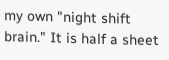my own "night shift brain." It is half a sheet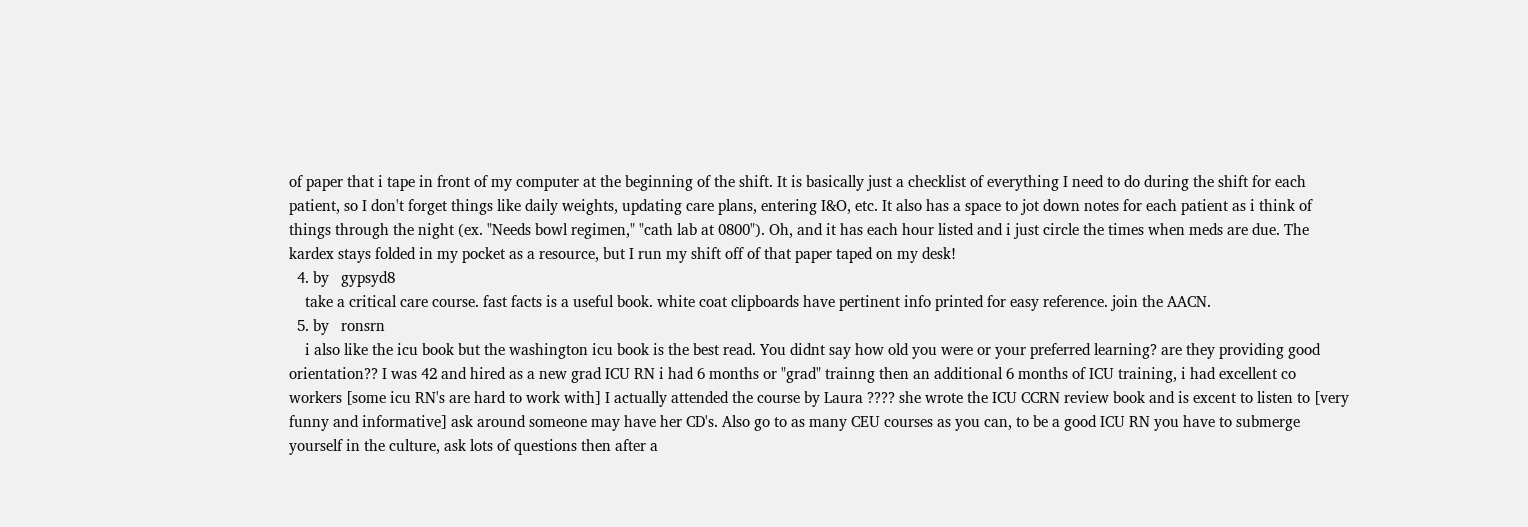of paper that i tape in front of my computer at the beginning of the shift. It is basically just a checklist of everything I need to do during the shift for each patient, so I don't forget things like daily weights, updating care plans, entering I&O, etc. It also has a space to jot down notes for each patient as i think of things through the night (ex. "Needs bowl regimen," "cath lab at 0800"). Oh, and it has each hour listed and i just circle the times when meds are due. The kardex stays folded in my pocket as a resource, but I run my shift off of that paper taped on my desk!
  4. by   gypsyd8
    take a critical care course. fast facts is a useful book. white coat clipboards have pertinent info printed for easy reference. join the AACN.
  5. by   ronsrn
    i also like the icu book but the washington icu book is the best read. You didnt say how old you were or your preferred learning? are they providing good orientation?? I was 42 and hired as a new grad ICU RN i had 6 months or "grad" trainng then an additional 6 months of ICU training, i had excellent co workers [some icu RN's are hard to work with] I actually attended the course by Laura ???? she wrote the ICU CCRN review book and is excent to listen to [very funny and informative] ask around someone may have her CD's. Also go to as many CEU courses as you can, to be a good ICU RN you have to submerge yourself in the culture, ask lots of questions then after a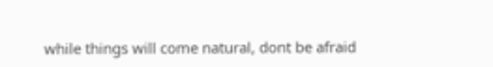while things will come natural, dont be afraid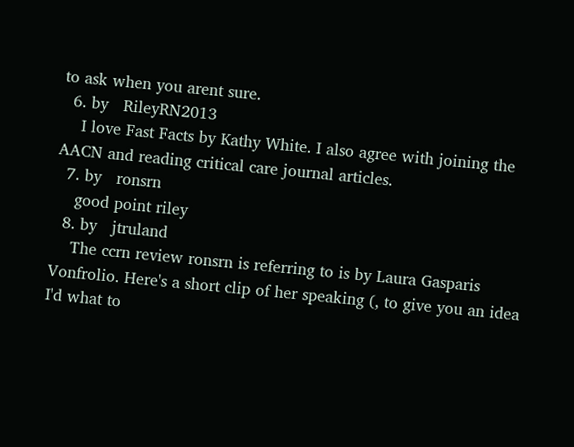to ask when you arent sure.
  6. by   RileyRN2013
    I love Fast Facts by Kathy White. I also agree with joining the AACN and reading critical care journal articles.
  7. by   ronsrn
    good point riley
  8. by   jtruland
    The ccrn review ronsrn is referring to is by Laura Gasparis Vonfrolio. Here's a short clip of her speaking (, to give you an idea I'd what to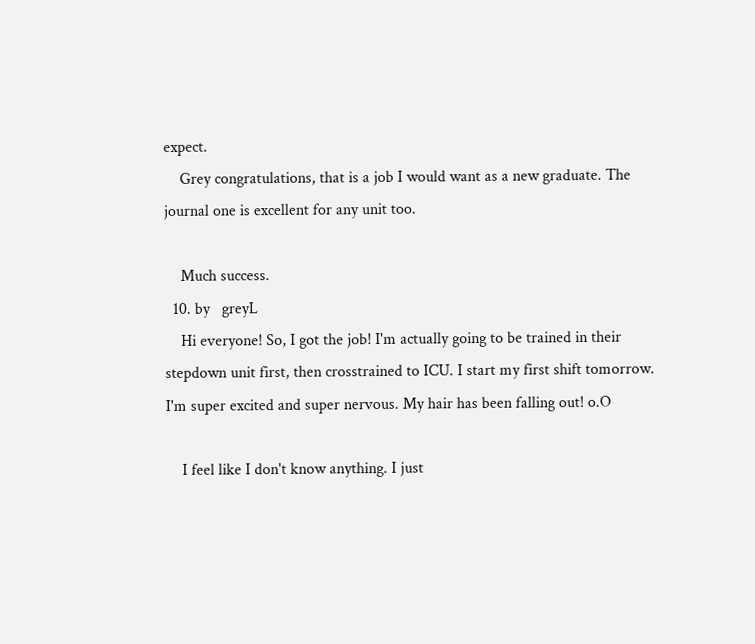expect.
    Grey congratulations, that is a job I would want as a new graduate. The journal one is excellent for any unit too.

    Much success.
  10. by   greyL
    Hi everyone! So, I got the job! I'm actually going to be trained in their stepdown unit first, then crosstrained to ICU. I start my first shift tomorrow. I'm super excited and super nervous. My hair has been falling out! o.O

    I feel like I don't know anything. I just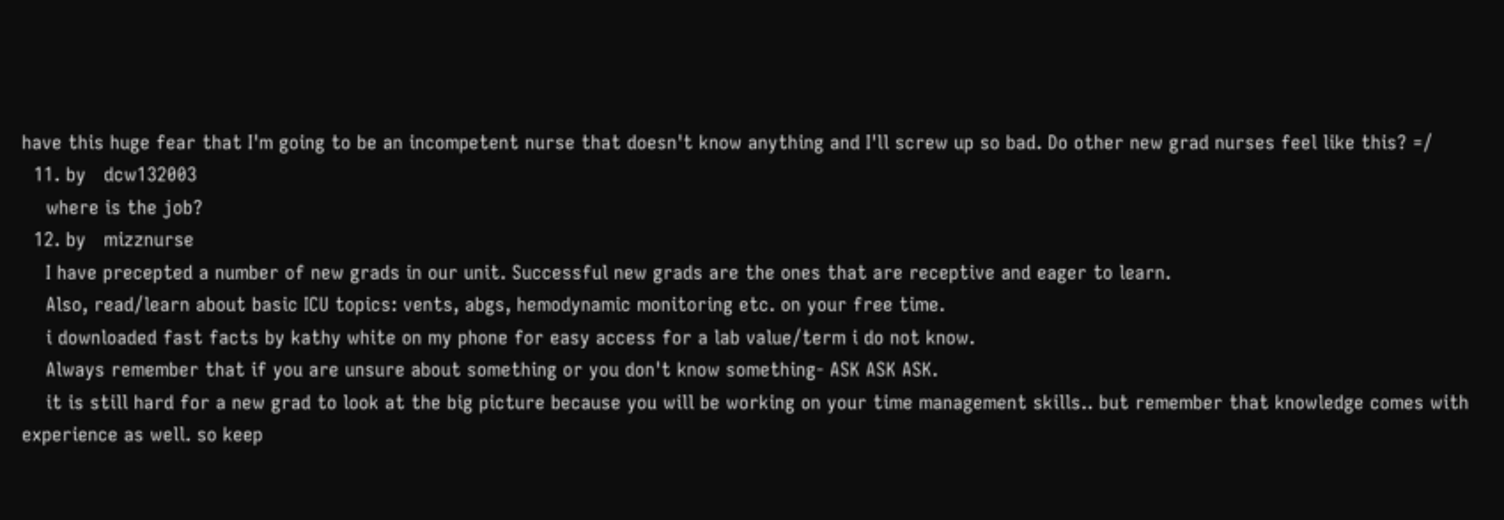have this huge fear that I'm going to be an incompetent nurse that doesn't know anything and I'll screw up so bad. Do other new grad nurses feel like this? =/
  11. by   dcw132003
    where is the job?
  12. by   mizznurse
    I have precepted a number of new grads in our unit. Successful new grads are the ones that are receptive and eager to learn.
    Also, read/learn about basic ICU topics: vents, abgs, hemodynamic monitoring etc. on your free time.
    i downloaded fast facts by kathy white on my phone for easy access for a lab value/term i do not know.
    Always remember that if you are unsure about something or you don't know something- ASK ASK ASK.
    it is still hard for a new grad to look at the big picture because you will be working on your time management skills.. but remember that knowledge comes with experience as well. so keep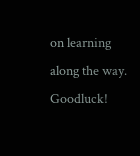on learning along the way. Goodluck!